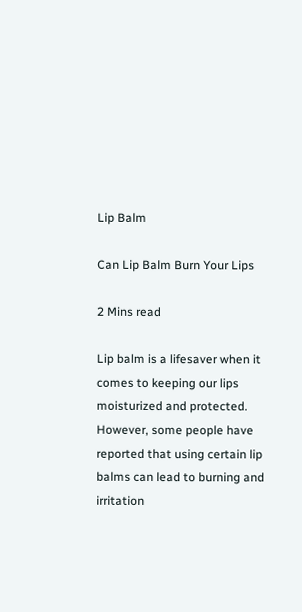Lip Balm

Can Lip Balm Burn Your Lips

2 Mins read

Lip balm is a lifesaver when it comes to keeping our lips moisturized and protected. However, some people have reported that using certain lip balms can lead to burning and irritation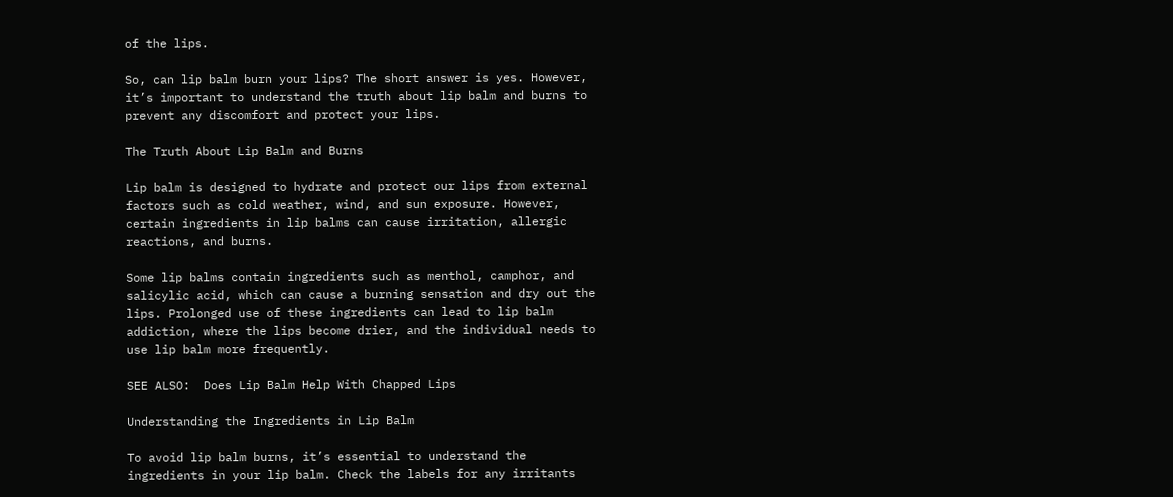of the lips.

So, can lip balm burn your lips? The short answer is yes. However, it’s important to understand the truth about lip balm and burns to prevent any discomfort and protect your lips.

The Truth About Lip Balm and Burns

Lip balm is designed to hydrate and protect our lips from external factors such as cold weather, wind, and sun exposure. However, certain ingredients in lip balms can cause irritation, allergic reactions, and burns.

Some lip balms contain ingredients such as menthol, camphor, and salicylic acid, which can cause a burning sensation and dry out the lips. Prolonged use of these ingredients can lead to lip balm addiction, where the lips become drier, and the individual needs to use lip balm more frequently.

SEE ALSO:  Does Lip Balm Help With Chapped Lips

Understanding the Ingredients in Lip Balm

To avoid lip balm burns, it’s essential to understand the ingredients in your lip balm. Check the labels for any irritants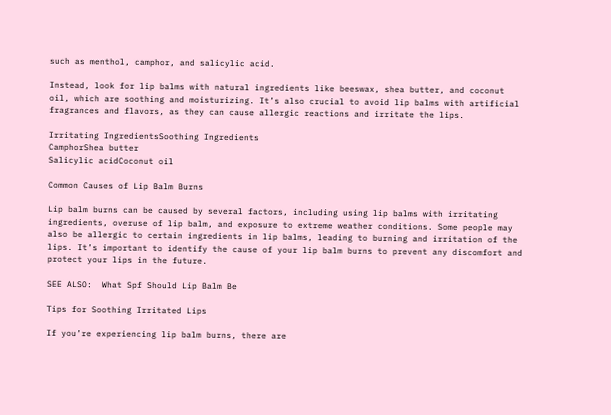such as menthol, camphor, and salicylic acid.

Instead, look for lip balms with natural ingredients like beeswax, shea butter, and coconut oil, which are soothing and moisturizing. It’s also crucial to avoid lip balms with artificial fragrances and flavors, as they can cause allergic reactions and irritate the lips.

Irritating IngredientsSoothing Ingredients
CamphorShea butter
Salicylic acidCoconut oil

Common Causes of Lip Balm Burns

Lip balm burns can be caused by several factors, including using lip balms with irritating ingredients, overuse of lip balm, and exposure to extreme weather conditions. Some people may also be allergic to certain ingredients in lip balms, leading to burning and irritation of the lips. It’s important to identify the cause of your lip balm burns to prevent any discomfort and protect your lips in the future.

SEE ALSO:  What Spf Should Lip Balm Be

Tips for Soothing Irritated Lips

If you’re experiencing lip balm burns, there are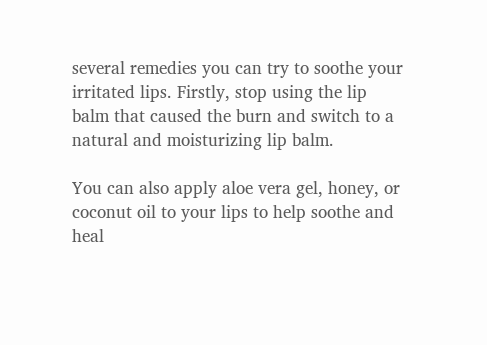several remedies you can try to soothe your irritated lips. Firstly, stop using the lip balm that caused the burn and switch to a natural and moisturizing lip balm.

You can also apply aloe vera gel, honey, or coconut oil to your lips to help soothe and heal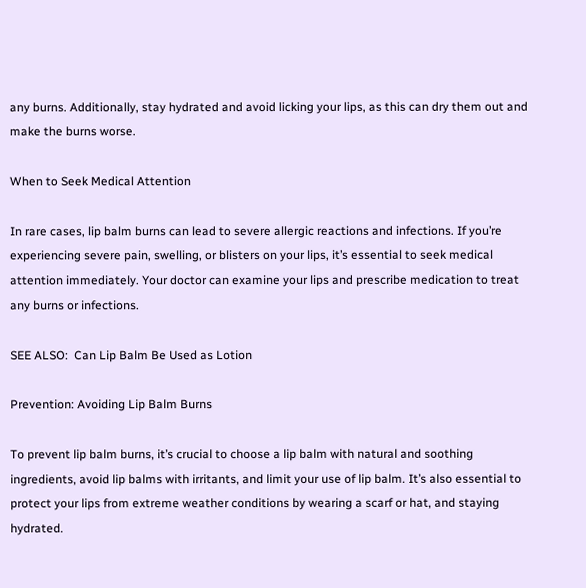any burns. Additionally, stay hydrated and avoid licking your lips, as this can dry them out and make the burns worse.

When to Seek Medical Attention

In rare cases, lip balm burns can lead to severe allergic reactions and infections. If you’re experiencing severe pain, swelling, or blisters on your lips, it’s essential to seek medical attention immediately. Your doctor can examine your lips and prescribe medication to treat any burns or infections.

SEE ALSO:  Can Lip Balm Be Used as Lotion

Prevention: Avoiding Lip Balm Burns

To prevent lip balm burns, it’s crucial to choose a lip balm with natural and soothing ingredients, avoid lip balms with irritants, and limit your use of lip balm. It’s also essential to protect your lips from extreme weather conditions by wearing a scarf or hat, and staying hydrated.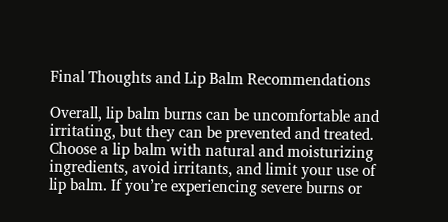Final Thoughts and Lip Balm Recommendations

Overall, lip balm burns can be uncomfortable and irritating, but they can be prevented and treated. Choose a lip balm with natural and moisturizing ingredients, avoid irritants, and limit your use of lip balm. If you’re experiencing severe burns or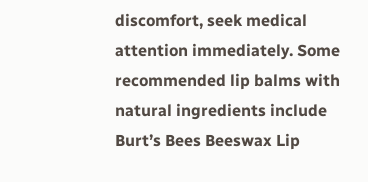discomfort, seek medical attention immediately. Some recommended lip balms with natural ingredients include Burt’s Bees Beeswax Lip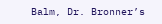Balm, Dr. Bronner’s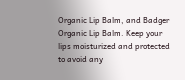Organic Lip Balm, and Badger Organic Lip Balm. Keep your lips moisturized and protected to avoid any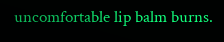uncomfortable lip balm burns.